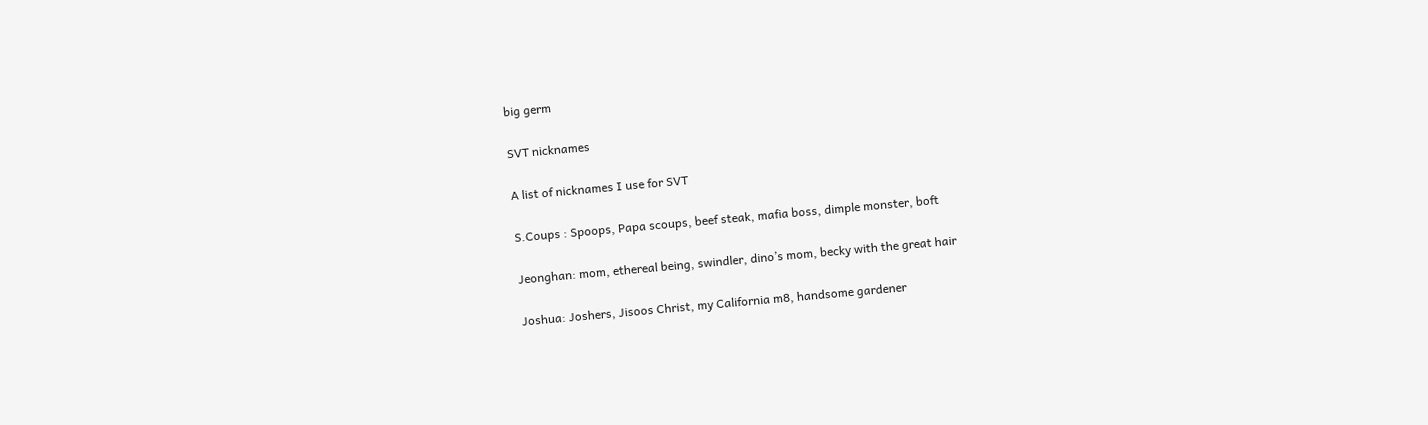big germ

SVT nicknames

A list of nicknames I use for SVT

S.Coups : Spoops, Papa scoups, beef steak, mafia boss, dimple monster, boft

Jeonghan: mom, ethereal being, swindler, dino’s mom, becky with the great hair

Joshua: Joshers, Jisoos Christ, my California m8, handsome gardener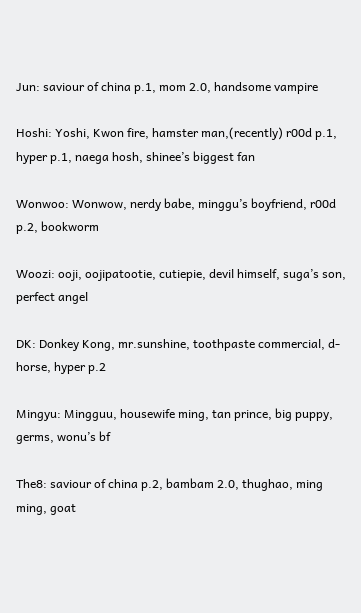Jun: saviour of china p.1, mom 2.0, handsome vampire

Hoshi: Yoshi, Kwon fire, hamster man,(recently) r00d p.1, hyper p.1, naega hosh, shinee’s biggest fan

Wonwoo: Wonwow, nerdy babe, minggu’s boyfriend, r00d p.2, bookworm

Woozi: ooji, oojipatootie, cutiepie, devil himself, suga’s son, perfect angel

DK: Donkey Kong, mr.sunshine, toothpaste commercial, d-horse, hyper p.2

Mingyu: Mingguu, housewife ming, tan prince, big puppy, germs, wonu’s bf

The8: saviour of china p.2, bambam 2.0, thughao, ming ming, goat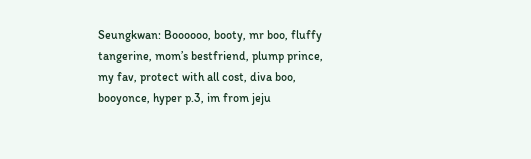Seungkwan: Boooooo, booty, mr boo, fluffy tangerine, mom’s bestfriend, plump prince, my fav, protect with all cost, diva boo, booyonce, hyper p.3, im from jeju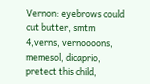Vernon: eyebrows could cut butter, smtm 4,verns, vernoooons, memesol, dicaprio, pretect this child,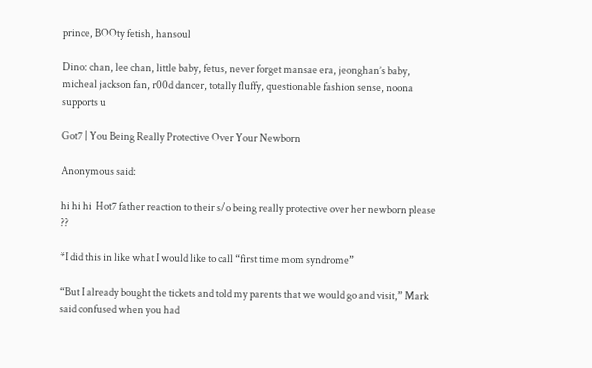prince, BOOty fetish, hansoul

Dino: chan, lee chan, little baby, fetus, never forget mansae era, jeonghan’s baby, micheal jackson fan, r00d dancer, totally fluffy, questionable fashion sense, noona supports u

Got7 | You Being Really Protective Over Your Newborn

Anonymous said:

hi hi hi  Hot7 father reaction to their s/o being really protective over her newborn please ??

*I did this in like what I would like to call “first time mom syndrome”

“But I already bought the tickets and told my parents that we would go and visit,” Mark said confused when you had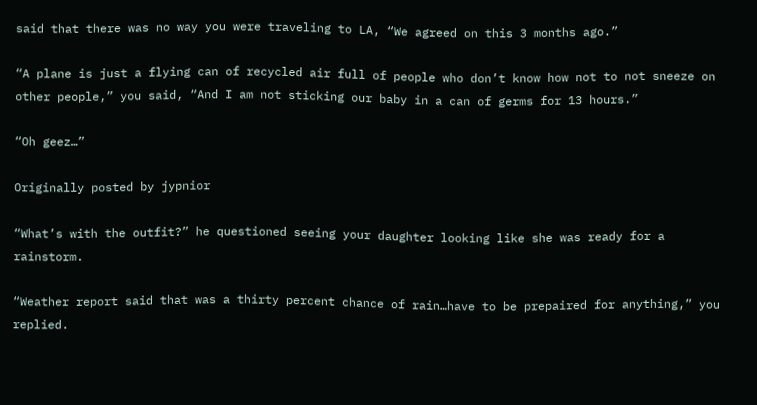said that there was no way you were traveling to LA, “We agreed on this 3 months ago.”

“A plane is just a flying can of recycled air full of people who don’t know how not to not sneeze on other people,” you said, “And I am not sticking our baby in a can of germs for 13 hours.”

“Oh geez…”

Originally posted by jypnior

“What’s with the outfit?” he questioned seeing your daughter looking like she was ready for a rainstorm.

“Weather report said that was a thirty percent chance of rain…have to be prepaired for anything,” you replied.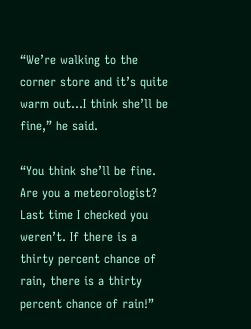“We’re walking to the corner store and it’s quite warm out…I think she’ll be fine,” he said.

“You think she’ll be fine. Are you a meteorologist? Last time I checked you weren’t. If there is a thirty percent chance of rain, there is a thirty percent chance of rain!”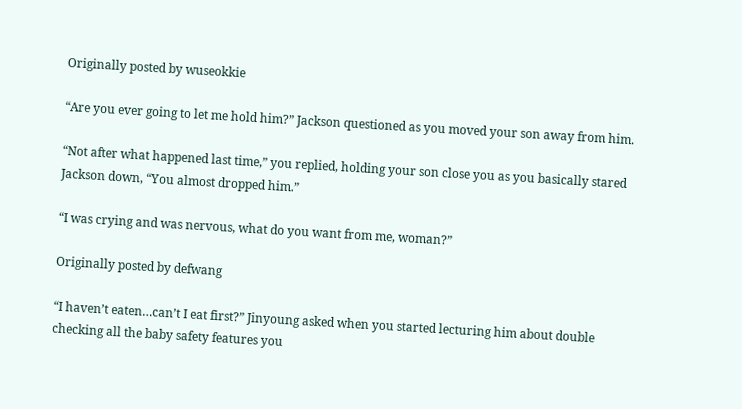Originally posted by wuseokkie

“Are you ever going to let me hold him?” Jackson questioned as you moved your son away from him.

“Not after what happened last time,” you replied, holding your son close you as you basically stared Jackson down, “You almost dropped him.”

“I was crying and was nervous, what do you want from me, woman?”

Originally posted by defwang

“I haven’t eaten…can’t I eat first?” Jinyoung asked when you started lecturing him about double checking all the baby safety features you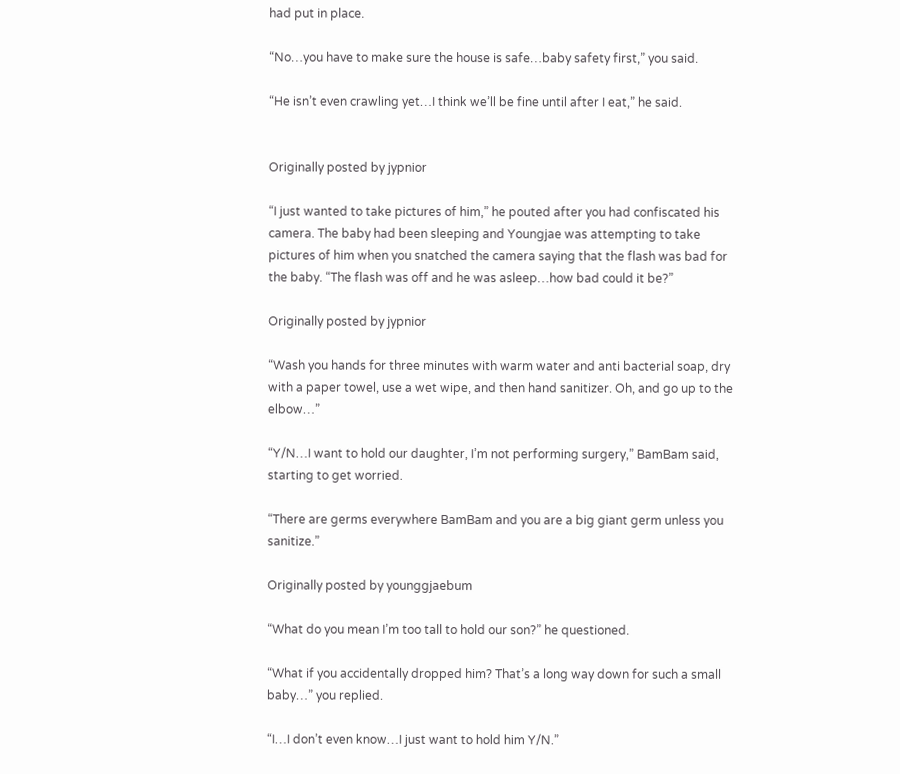had put in place.

“No…you have to make sure the house is safe…baby safety first,” you said.

“He isn’t even crawling yet…I think we’ll be fine until after I eat,” he said.


Originally posted by jypnior

“I just wanted to take pictures of him,” he pouted after you had confiscated his camera. The baby had been sleeping and Youngjae was attempting to take pictures of him when you snatched the camera saying that the flash was bad for the baby. “The flash was off and he was asleep…how bad could it be?”

Originally posted by jypnior

“Wash you hands for three minutes with warm water and anti bacterial soap, dry with a paper towel, use a wet wipe, and then hand sanitizer. Oh, and go up to the elbow…”

“Y/N…I want to hold our daughter, I’m not performing surgery,” BamBam said, starting to get worried.

“There are germs everywhere BamBam and you are a big giant germ unless you sanitize.”

Originally posted by younggjaebum

“What do you mean I’m too tall to hold our son?” he questioned.

“What if you accidentally dropped him? That’s a long way down for such a small baby…” you replied.

“I…I don’t even know…I just want to hold him Y/N.”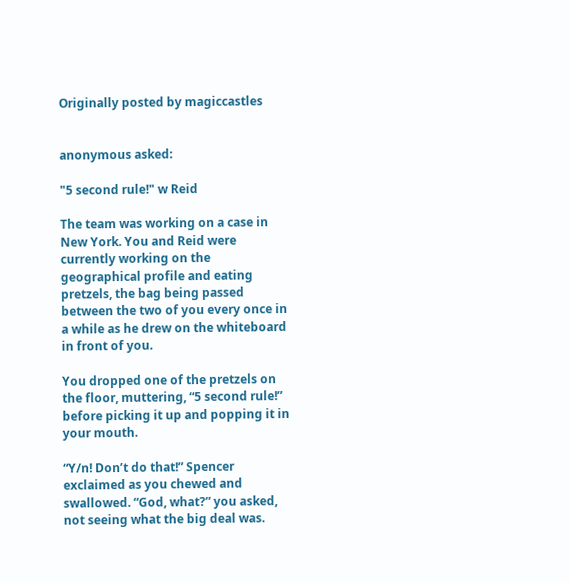Originally posted by magiccastles


anonymous asked:

"5 second rule!" w Reid

The team was working on a case in New York. You and Reid were currently working on the geographical profile and eating pretzels, the bag being passed between the two of you every once in a while as he drew on the whiteboard in front of you.

You dropped one of the pretzels on the floor, muttering, “5 second rule!” before picking it up and popping it in your mouth.

“Y/n! Don’t do that!” Spencer exclaimed as you chewed and swallowed. “God, what?” you asked, not seeing what the big deal was.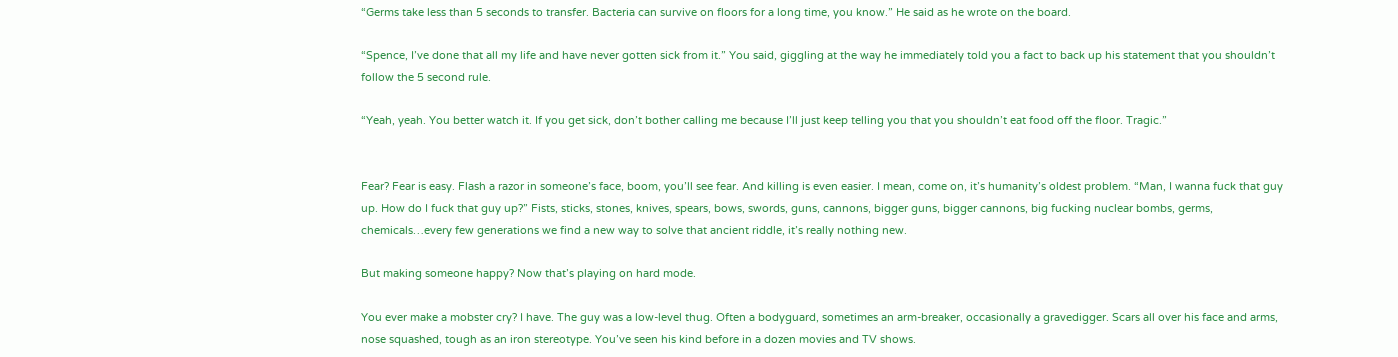“Germs take less than 5 seconds to transfer. Bacteria can survive on floors for a long time, you know.” He said as he wrote on the board.

“Spence, I’ve done that all my life and have never gotten sick from it.” You said, giggling at the way he immediately told you a fact to back up his statement that you shouldn’t follow the 5 second rule.

“Yeah, yeah. You better watch it. If you get sick, don’t bother calling me because I’ll just keep telling you that you shouldn’t eat food off the floor. Tragic.”


Fear? Fear is easy. Flash a razor in someone’s face, boom, you’ll see fear. And killing is even easier. I mean, come on, it’s humanity’s oldest problem. “Man, I wanna fuck that guy up. How do I fuck that guy up?” Fists, sticks, stones, knives, spears, bows, swords, guns, cannons, bigger guns, bigger cannons, big fucking nuclear bombs, germs, chemicals…every few generations we find a new way to solve that ancient riddle, it’s really nothing new.

But making someone happy? Now that’s playing on hard mode.

You ever make a mobster cry? I have. The guy was a low-level thug. Often a bodyguard, sometimes an arm-breaker, occasionally a gravedigger. Scars all over his face and arms, nose squashed, tough as an iron stereotype. You’ve seen his kind before in a dozen movies and TV shows.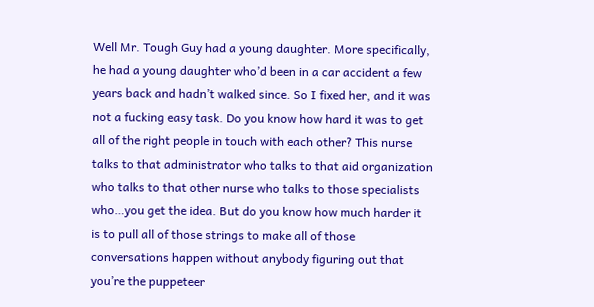Well Mr. Tough Guy had a young daughter. More specifically, he had a young daughter who’d been in a car accident a few years back and hadn’t walked since. So I fixed her, and it was not a fucking easy task. Do you know how hard it was to get all of the right people in touch with each other? This nurse talks to that administrator who talks to that aid organization who talks to that other nurse who talks to those specialists who…you get the idea. But do you know how much harder it is to pull all of those strings to make all of those conversations happen without anybody figuring out that you’re the puppeteer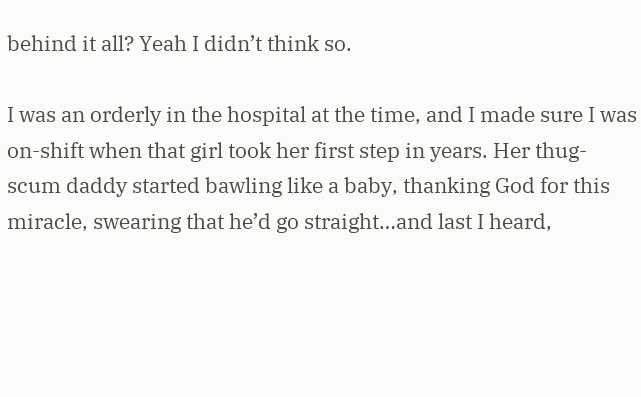behind it all? Yeah I didn’t think so.

I was an orderly in the hospital at the time, and I made sure I was on-shift when that girl took her first step in years. Her thug-scum daddy started bawling like a baby, thanking God for this miracle, swearing that he’d go straight…and last I heard,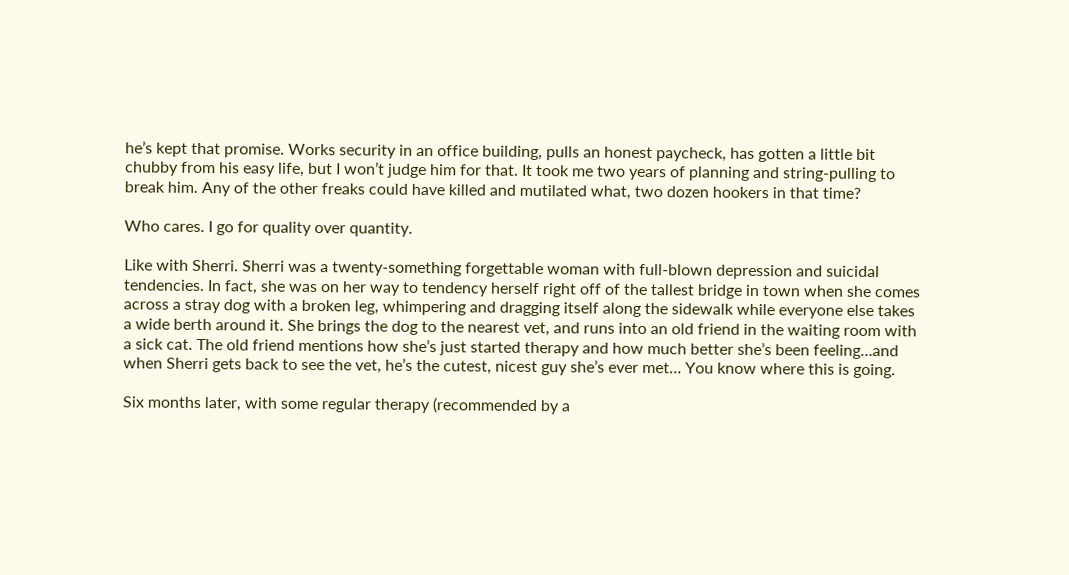he’s kept that promise. Works security in an office building, pulls an honest paycheck, has gotten a little bit chubby from his easy life, but I won’t judge him for that. It took me two years of planning and string-pulling to break him. Any of the other freaks could have killed and mutilated what, two dozen hookers in that time?

Who cares. I go for quality over quantity.

Like with Sherri. Sherri was a twenty-something forgettable woman with full-blown depression and suicidal tendencies. In fact, she was on her way to tendency herself right off of the tallest bridge in town when she comes across a stray dog with a broken leg, whimpering and dragging itself along the sidewalk while everyone else takes a wide berth around it. She brings the dog to the nearest vet, and runs into an old friend in the waiting room with a sick cat. The old friend mentions how she’s just started therapy and how much better she’s been feeling…and when Sherri gets back to see the vet, he’s the cutest, nicest guy she’s ever met… You know where this is going.

Six months later, with some regular therapy (recommended by a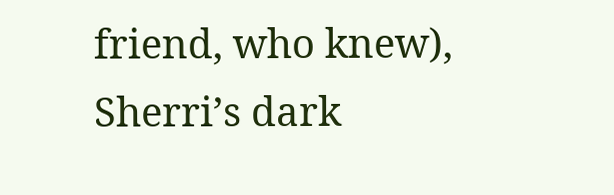friend, who knew), Sherri’s dark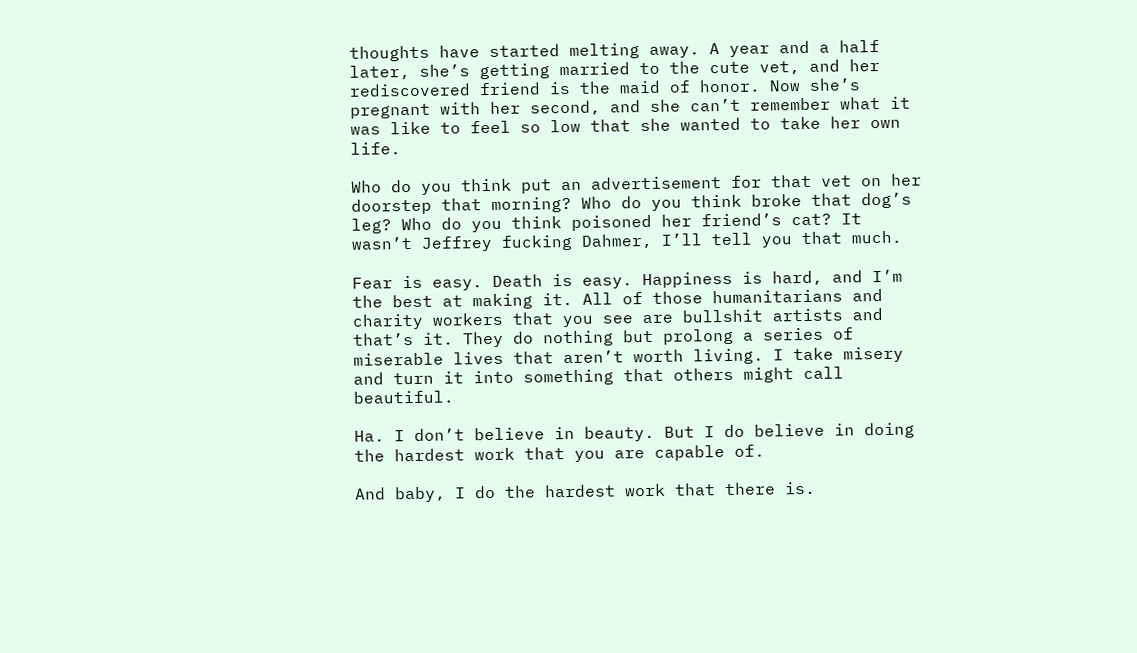thoughts have started melting away. A year and a half later, she’s getting married to the cute vet, and her rediscovered friend is the maid of honor. Now she’s pregnant with her second, and she can’t remember what it was like to feel so low that she wanted to take her own life.

Who do you think put an advertisement for that vet on her doorstep that morning? Who do you think broke that dog’s leg? Who do you think poisoned her friend’s cat? It wasn’t Jeffrey fucking Dahmer, I’ll tell you that much.

Fear is easy. Death is easy. Happiness is hard, and I’m the best at making it. All of those humanitarians and charity workers that you see are bullshit artists and that’s it. They do nothing but prolong a series of miserable lives that aren’t worth living. I take misery and turn it into something that others might call beautiful.

Ha. I don’t believe in beauty. But I do believe in doing the hardest work that you are capable of.

And baby, I do the hardest work that there is.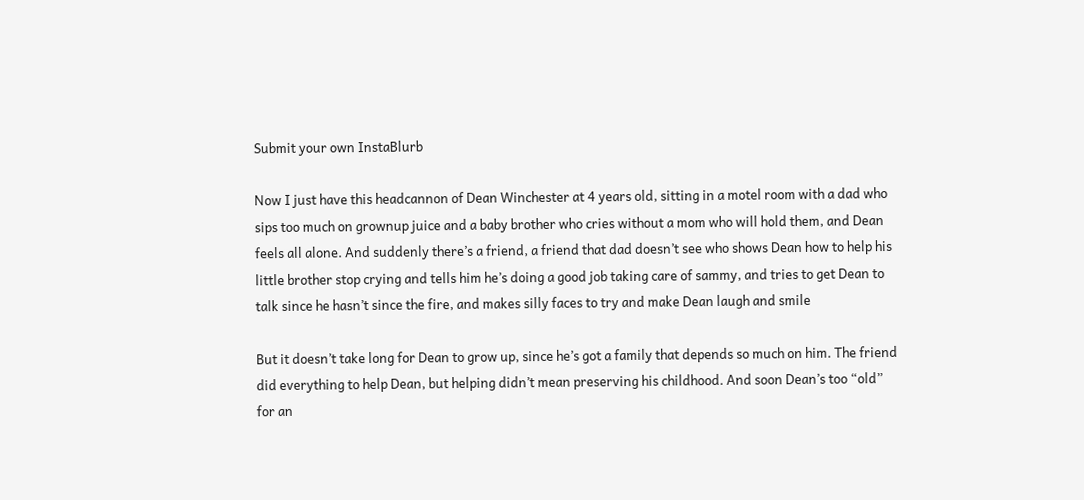Submit your own InstaBlurb

Now I just have this headcannon of Dean Winchester at 4 years old, sitting in a motel room with a dad who sips too much on grownup juice and a baby brother who cries without a mom who will hold them, and Dean feels all alone. And suddenly there’s a friend, a friend that dad doesn’t see who shows Dean how to help his little brother stop crying and tells him he’s doing a good job taking care of sammy, and tries to get Dean to talk since he hasn’t since the fire, and makes silly faces to try and make Dean laugh and smile

But it doesn’t take long for Dean to grow up, since he’s got a family that depends so much on him. The friend did everything to help Dean, but helping didn’t mean preserving his childhood. And soon Dean’s too “old” for an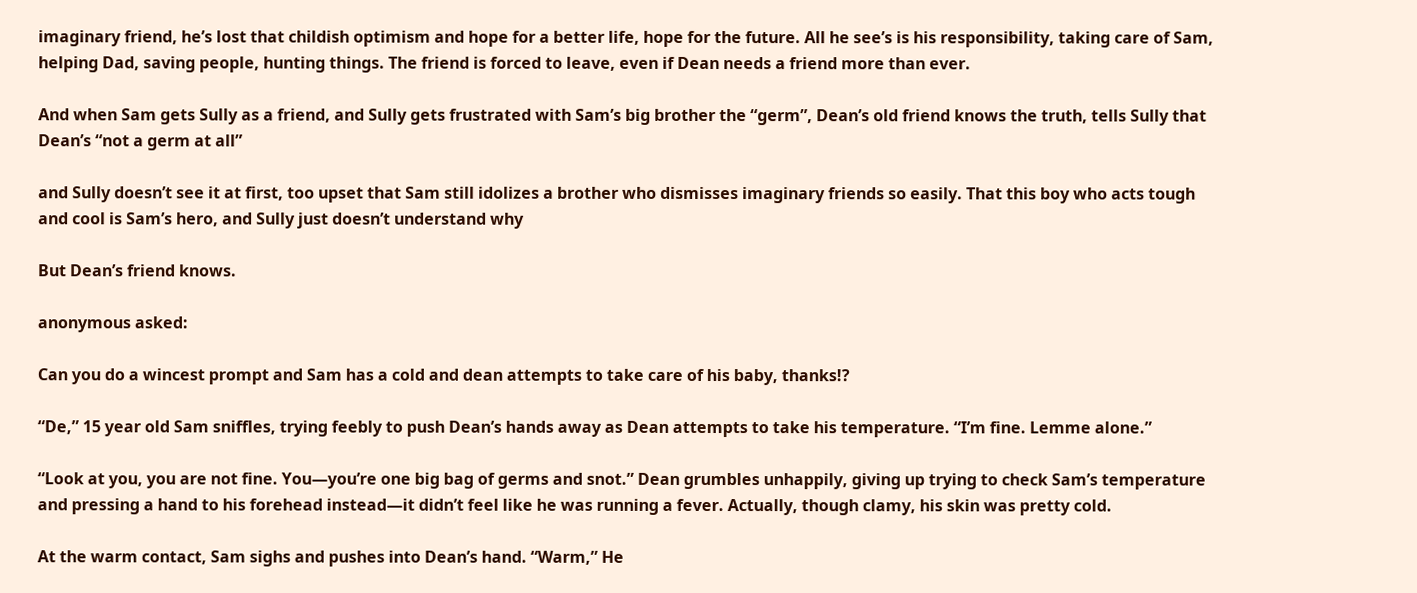imaginary friend, he’s lost that childish optimism and hope for a better life, hope for the future. All he see’s is his responsibility, taking care of Sam, helping Dad, saving people, hunting things. The friend is forced to leave, even if Dean needs a friend more than ever.

And when Sam gets Sully as a friend, and Sully gets frustrated with Sam’s big brother the “germ”, Dean’s old friend knows the truth, tells Sully that Dean’s “not a germ at all”

and Sully doesn’t see it at first, too upset that Sam still idolizes a brother who dismisses imaginary friends so easily. That this boy who acts tough and cool is Sam’s hero, and Sully just doesn’t understand why

But Dean’s friend knows.

anonymous asked:

Can you do a wincest prompt and Sam has a cold and dean attempts to take care of his baby, thanks!?

“De,” 15 year old Sam sniffles, trying feebly to push Dean’s hands away as Dean attempts to take his temperature. “I’m fine. Lemme alone.”

“Look at you, you are not fine. You—you’re one big bag of germs and snot.” Dean grumbles unhappily, giving up trying to check Sam’s temperature and pressing a hand to his forehead instead—it didn’t feel like he was running a fever. Actually, though clamy, his skin was pretty cold.

At the warm contact, Sam sighs and pushes into Dean’s hand. “Warm,” He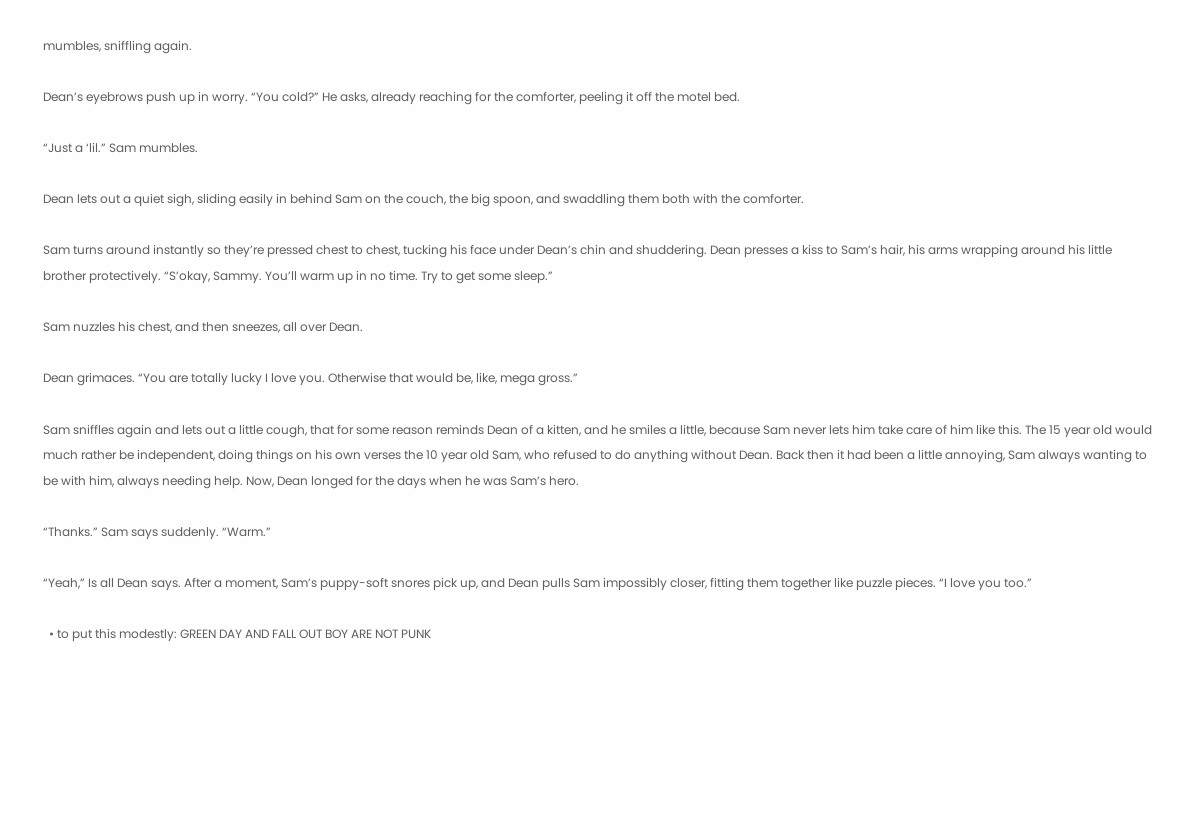mumbles, sniffling again.

Dean’s eyebrows push up in worry. “You cold?” He asks, already reaching for the comforter, peeling it off the motel bed.

“Just a ‘lil.” Sam mumbles.

Dean lets out a quiet sigh, sliding easily in behind Sam on the couch, the big spoon, and swaddling them both with the comforter.

Sam turns around instantly so they’re pressed chest to chest, tucking his face under Dean’s chin and shuddering. Dean presses a kiss to Sam’s hair, his arms wrapping around his little brother protectively. “S’okay, Sammy. You’ll warm up in no time. Try to get some sleep.”

Sam nuzzles his chest, and then sneezes, all over Dean.

Dean grimaces. “You are totally lucky I love you. Otherwise that would be, like, mega gross.”

Sam sniffles again and lets out a little cough, that for some reason reminds Dean of a kitten, and he smiles a little, because Sam never lets him take care of him like this. The 15 year old would much rather be independent, doing things on his own verses the 10 year old Sam, who refused to do anything without Dean. Back then it had been a little annoying, Sam always wanting to be with him, always needing help. Now, Dean longed for the days when he was Sam’s hero.

“Thanks.” Sam says suddenly. “Warm.”

“Yeah,” Is all Dean says. After a moment, Sam’s puppy-soft snores pick up, and Dean pulls Sam impossibly closer, fitting them together like puzzle pieces. “I love you too.”

  • to put this modestly: GREEN DAY AND FALL OUT BOY ARE NOT PUNK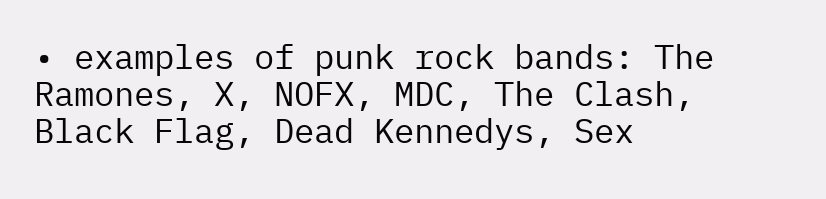• examples of punk rock bands: The Ramones, X, NOFX, MDC, The Clash, Black Flag, Dead Kennedys, Sex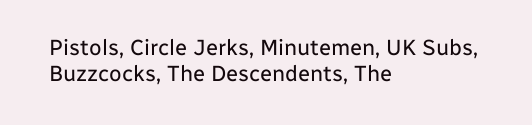Pistols, Circle Jerks, Minutemen, UK Subs, Buzzcocks, The Descendents, The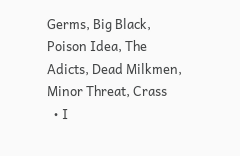Germs, Big Black, Poison Idea, The Adicts, Dead Milkmen, Minor Threat, Crass
  • I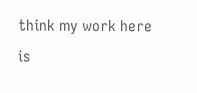think my work here is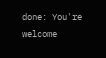done: You're welcome